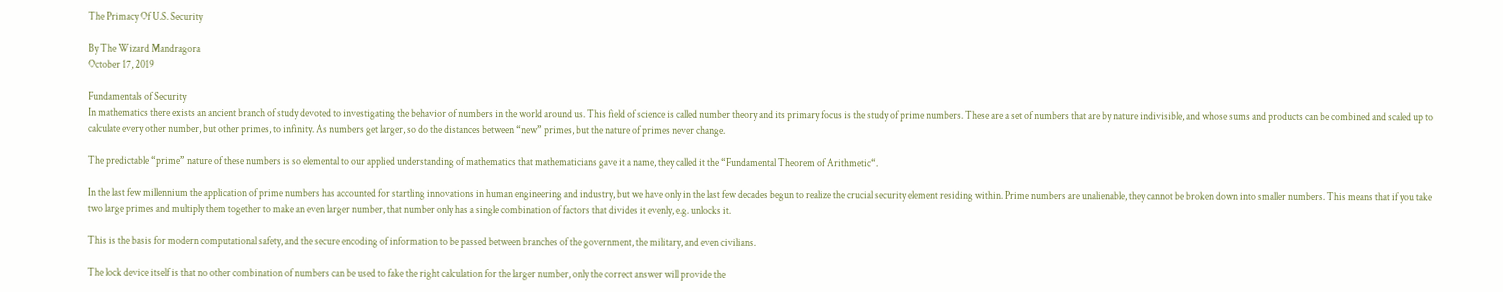The Primacy Of U.S. Security

By The Wizard Mandragora
October 17, 2019

Fundamentals of Security
In mathematics there exists an ancient branch of study devoted to investigating the behavior of numbers in the world around us. This field of science is called number theory and its primary focus is the study of prime numbers. These are a set of numbers that are by nature indivisible, and whose sums and products can be combined and scaled up to calculate every other number, but other primes, to infinity. As numbers get larger, so do the distances between “new” primes, but the nature of primes never change.

The predictable “prime” nature of these numbers is so elemental to our applied understanding of mathematics that mathematicians gave it a name, they called it the “Fundamental Theorem of Arithmetic“.

In the last few millennium the application of prime numbers has accounted for startling innovations in human engineering and industry, but we have only in the last few decades begun to realize the crucial security element residing within. Prime numbers are unalienable, they cannot be broken down into smaller numbers. This means that if you take two large primes and multiply them together to make an even larger number, that number only has a single combination of factors that divides it evenly, e.g. unlocks it.

This is the basis for modern computational safety, and the secure encoding of information to be passed between branches of the government, the military, and even civilians.

The lock device itself is that no other combination of numbers can be used to fake the right calculation for the larger number, only the correct answer will provide the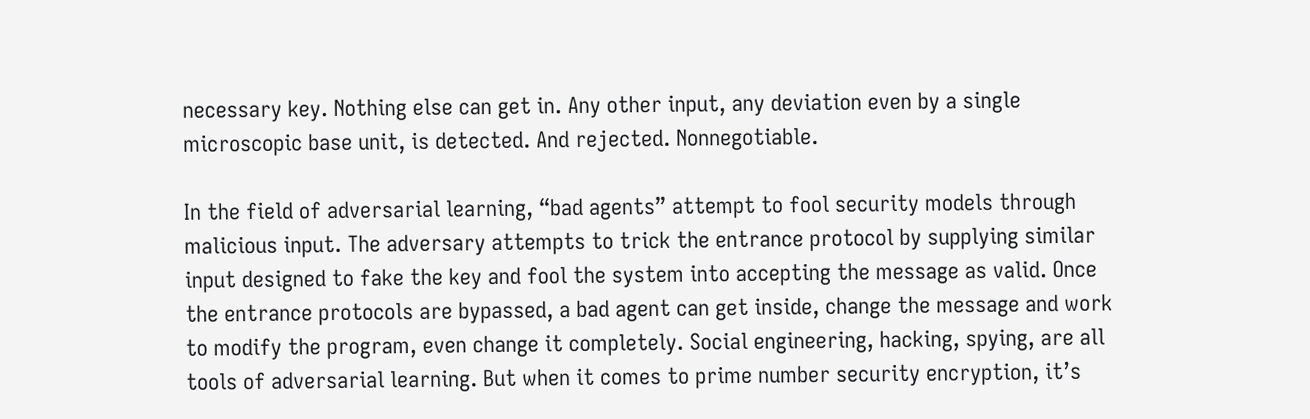necessary key. Nothing else can get in. Any other input, any deviation even by a single microscopic base unit, is detected. And rejected. Nonnegotiable.

In the field of adversarial learning, “bad agents” attempt to fool security models through malicious input. The adversary attempts to trick the entrance protocol by supplying similar input designed to fake the key and fool the system into accepting the message as valid. Once the entrance protocols are bypassed, a bad agent can get inside, change the message and work to modify the program, even change it completely. Social engineering, hacking, spying, are all tools of adversarial learning. But when it comes to prime number security encryption, it’s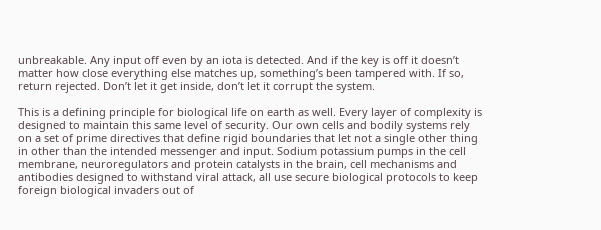unbreakable. Any input off even by an iota is detected. And if the key is off it doesn’t matter how close everything else matches up, something’s been tampered with. If so, return rejected. Don’t let it get inside, don’t let it corrupt the system.

This is a defining principle for biological life on earth as well. Every layer of complexity is designed to maintain this same level of security. Our own cells and bodily systems rely on a set of prime directives that define rigid boundaries that let not a single other thing in other than the intended messenger and input. Sodium potassium pumps in the cell membrane, neuroregulators and protein catalysts in the brain, cell mechanisms and antibodies designed to withstand viral attack, all use secure biological protocols to keep foreign biological invaders out of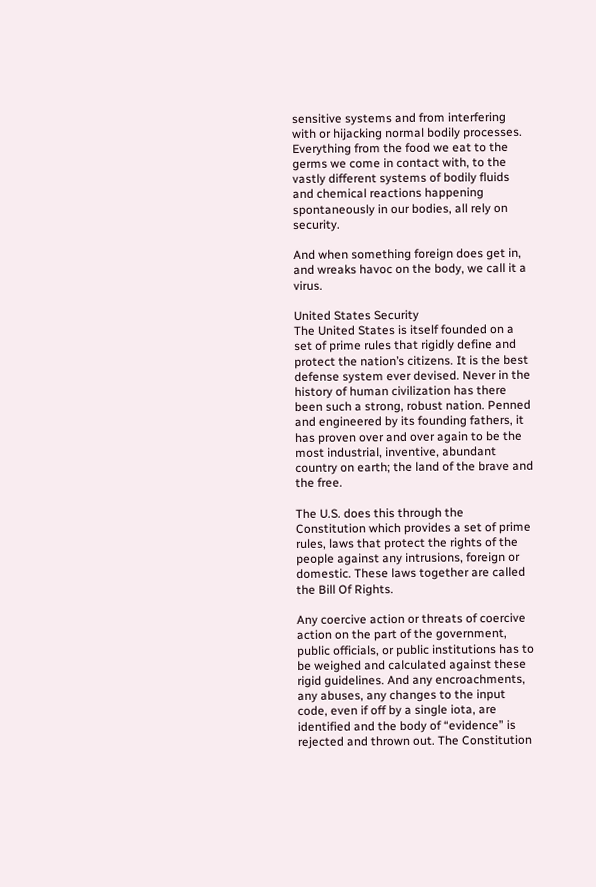sensitive systems and from interfering with or hijacking normal bodily processes. Everything from the food we eat to the germs we come in contact with, to the vastly different systems of bodily fluids and chemical reactions happening spontaneously in our bodies, all rely on security.

And when something foreign does get in, and wreaks havoc on the body, we call it a virus.

United States Security
The United States is itself founded on a set of prime rules that rigidly define and protect the nation’s citizens. It is the best defense system ever devised. Never in the history of human civilization has there been such a strong, robust nation. Penned and engineered by its founding fathers, it has proven over and over again to be the most industrial, inventive, abundant country on earth; the land of the brave and the free.

The U.S. does this through the Constitution which provides a set of prime rules, laws that protect the rights of the people against any intrusions, foreign or domestic. These laws together are called the Bill Of Rights.

Any coercive action or threats of coercive action on the part of the government, public officials, or public institutions has to be weighed and calculated against these rigid guidelines. And any encroachments, any abuses, any changes to the input code, even if off by a single iota, are identified and the body of “evidence” is rejected and thrown out. The Constitution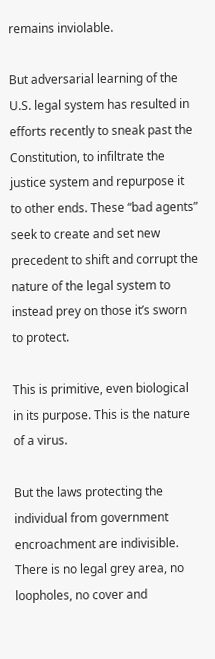remains inviolable.

But adversarial learning of the U.S. legal system has resulted in efforts recently to sneak past the Constitution, to infiltrate the justice system and repurpose it to other ends. These “bad agents” seek to create and set new precedent to shift and corrupt the nature of the legal system to instead prey on those it’s sworn to protect.

This is primitive, even biological in its purpose. This is the nature of a virus.

But the laws protecting the individual from government encroachment are indivisible. There is no legal grey area, no loopholes, no cover and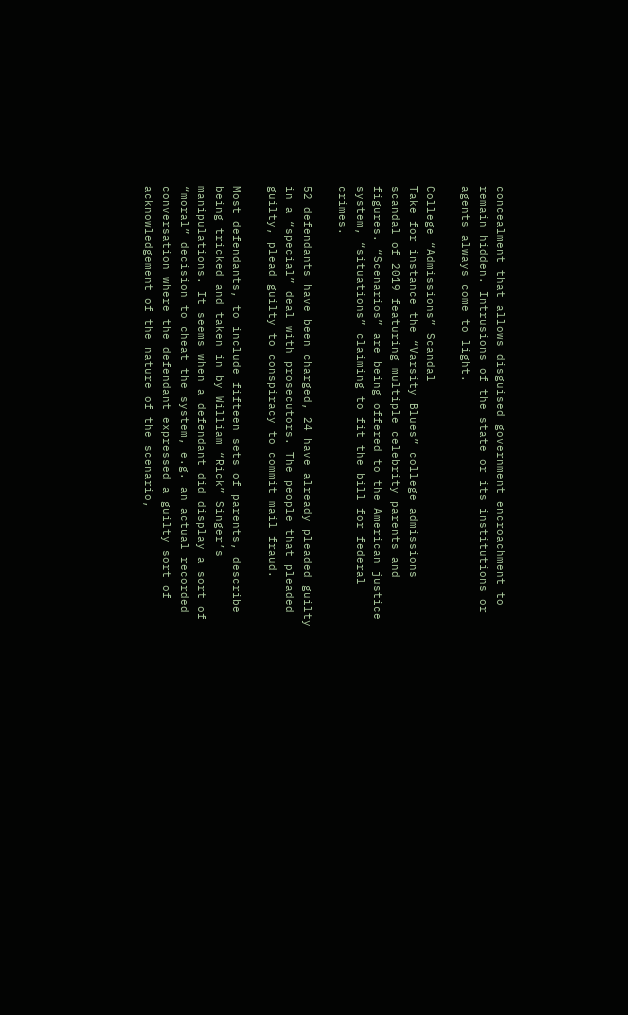concealment that allows disguised government encroachment to remain hidden. Intrusions of the state or its institutions or agents always come to light.

College “Admissions” Scandal
Take for instance the “Varsity Blues” college admissions scandal of 2019 featuring multiple celebrity parents and figures. “Scenarios” are being offered to the American justice system, “situations” claiming to fit the bill for federal crimes.

52 defendants have been charged, 24 have already pleaded guilty in a “special” deal with prosecutors. The people that pleaded guilty, plead guilty to conspiracy to commit mail fraud.

Most defendants, to include fifteen sets of parents, describe being tricked and taken in by William “Rick” Singer’s manipulations. It seems when a defendant did display a sort of “moral” decision to cheat the system, e.g. an actual recorded conversation where the defendant expressed a guilty sort of acknowledgement of the nature of the scenario,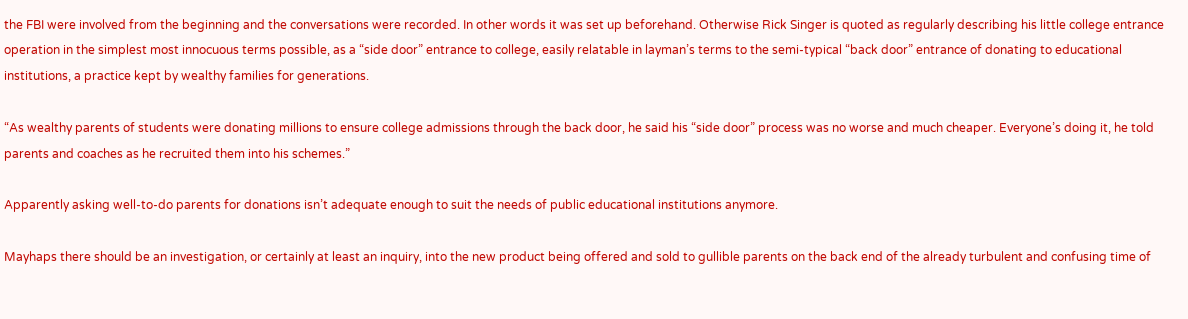the FBI were involved from the beginning and the conversations were recorded. In other words it was set up beforehand. Otherwise Rick Singer is quoted as regularly describing his little college entrance operation in the simplest most innocuous terms possible, as a “side door” entrance to college, easily relatable in layman’s terms to the semi-typical “back door” entrance of donating to educational institutions, a practice kept by wealthy families for generations.

“As wealthy parents of students were donating millions to ensure college admissions through the back door, he said his “side door” process was no worse and much cheaper. Everyone’s doing it, he told parents and coaches as he recruited them into his schemes.”

Apparently asking well-to-do parents for donations isn’t adequate enough to suit the needs of public educational institutions anymore.

Mayhaps there should be an investigation, or certainly at least an inquiry, into the new product being offered and sold to gullible parents on the back end of the already turbulent and confusing time of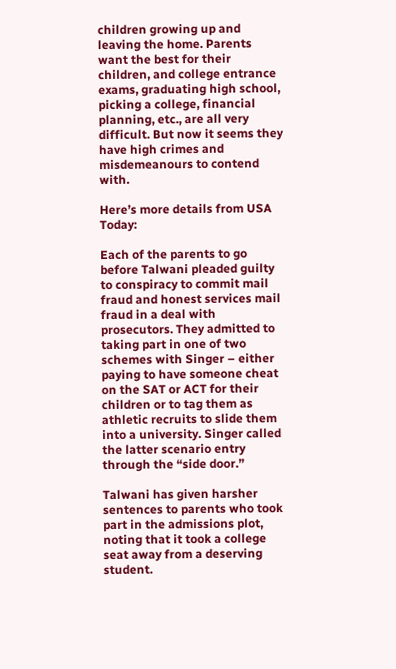children growing up and leaving the home. Parents want the best for their children, and college entrance exams, graduating high school, picking a college, financial planning, etc., are all very difficult. But now it seems they have high crimes and misdemeanours to contend with.

Here’s more details from USA Today:

Each of the parents to go before Talwani pleaded guilty to conspiracy to commit mail fraud and honest services mail fraud in a deal with prosecutors. They admitted to taking part in one of two schemes with Singer – either paying to have someone cheat on the SAT or ACT for their children or to tag them as athletic recruits to slide them into a university. Singer called the latter scenario entry through the “side door.”

Talwani has given harsher sentences to parents who took part in the admissions plot, noting that it took a college seat away from a deserving student.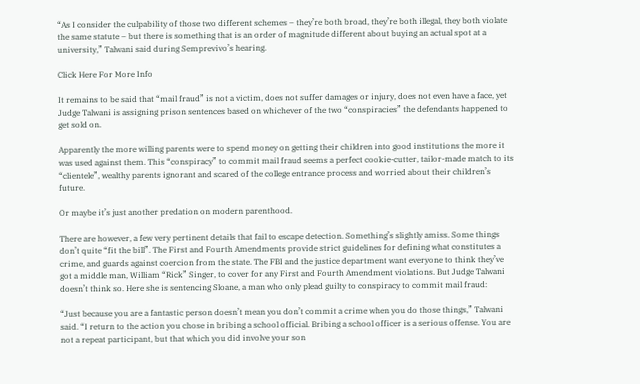“As I consider the culpability of those two different schemes – they’re both broad, they’re both illegal, they both violate the same statute – but there is something that is an order of magnitude different about buying an actual spot at a university,” Talwani said during Semprevivo’s hearing.

Click Here For More Info

It remains to be said that “mail fraud” is not a victim, does not suffer damages or injury, does not even have a face, yet Judge Talwani is assigning prison sentences based on whichever of the two “conspiracies” the defendants happened to get sold on.

Apparently the more willing parents were to spend money on getting their children into good institutions the more it was used against them. This “conspiracy” to commit mail fraud seems a perfect cookie-cutter, tailor-made match to its “clientele”, wealthy parents ignorant and scared of the college entrance process and worried about their children’s future.

Or maybe it’s just another predation on modern parenthood.

There are however, a few very pertinent details that fail to escape detection. Something’s slightly amiss. Some things don’t quite “fit the bill”. The First and Fourth Amendments provide strict guidelines for defining what constitutes a crime, and guards against coercion from the state. The FBI and the justice department want everyone to think they’ve got a middle man, William “Rick” Singer, to cover for any First and Fourth Amendment violations. But Judge Talwani doesn’t think so. Here she is sentencing Sloane, a man who only plead guilty to conspiracy to commit mail fraud:

“Just because you are a fantastic person doesn’t mean you don’t commit a crime when you do those things,” Talwani said. “I return to the action you chose in bribing a school official. Bribing a school officer is a serious offense. You are not a repeat participant, but that which you did involve your son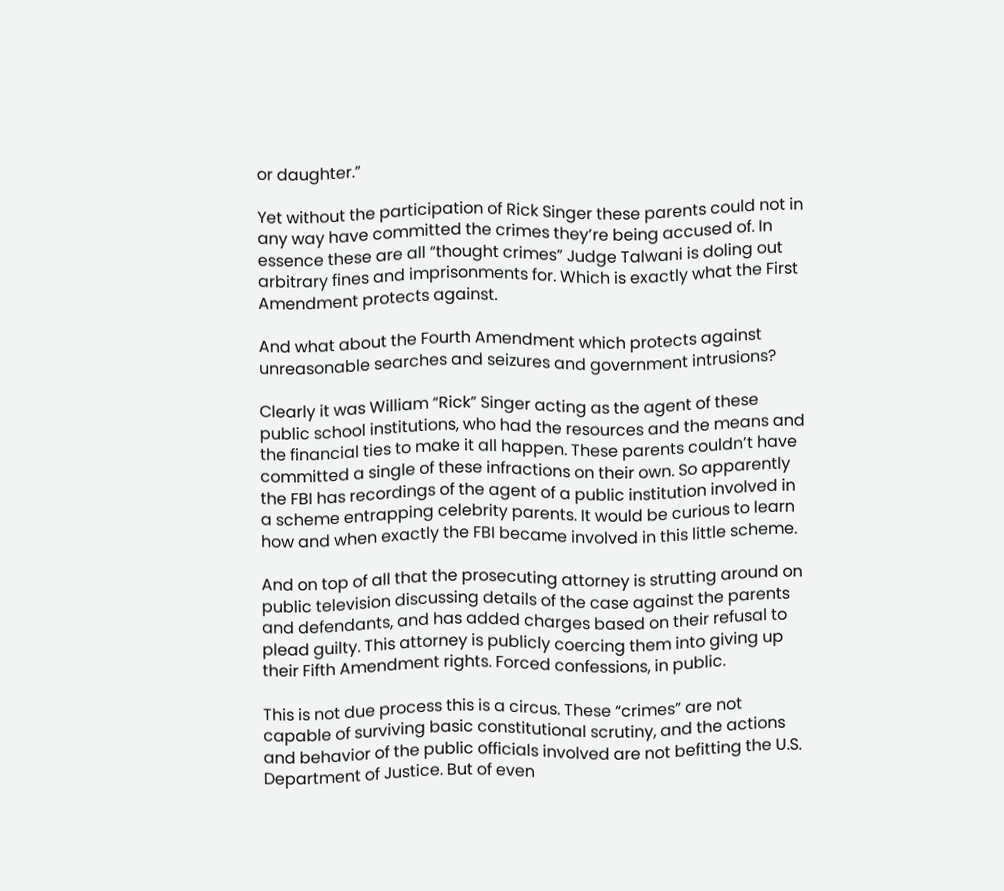or daughter.”

Yet without the participation of Rick Singer these parents could not in any way have committed the crimes they’re being accused of. In essence these are all “thought crimes” Judge Talwani is doling out arbitrary fines and imprisonments for. Which is exactly what the First Amendment protects against.

And what about the Fourth Amendment which protects against unreasonable searches and seizures and government intrusions?

Clearly it was William “Rick” Singer acting as the agent of these public school institutions, who had the resources and the means and the financial ties to make it all happen. These parents couldn’t have committed a single of these infractions on their own. So apparently the FBI has recordings of the agent of a public institution involved in a scheme entrapping celebrity parents. It would be curious to learn how and when exactly the FBI became involved in this little scheme.

And on top of all that the prosecuting attorney is strutting around on public television discussing details of the case against the parents and defendants, and has added charges based on their refusal to plead guilty. This attorney is publicly coercing them into giving up their Fifth Amendment rights. Forced confessions, in public.

This is not due process this is a circus. These “crimes” are not capable of surviving basic constitutional scrutiny, and the actions and behavior of the public officials involved are not befitting the U.S. Department of Justice. But of even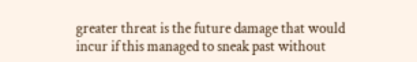greater threat is the future damage that would incur if this managed to sneak past without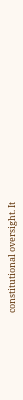constitutional oversight. It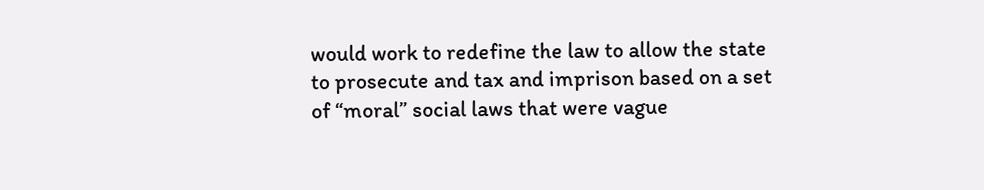would work to redefine the law to allow the state to prosecute and tax and imprison based on a set of “moral” social laws that were vague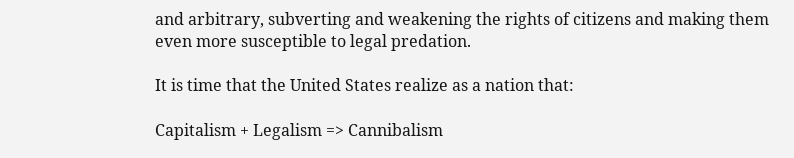and arbitrary, subverting and weakening the rights of citizens and making them even more susceptible to legal predation.

It is time that the United States realize as a nation that:

Capitalism + Legalism => Cannibalism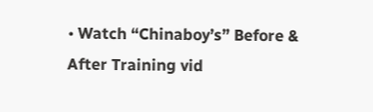• Watch “Chinaboy’s” Before & After Training vid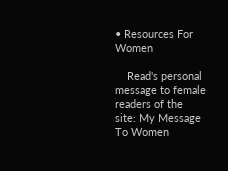• Resources For Women

    Read's personal message to female readers of the site: My Message To Women